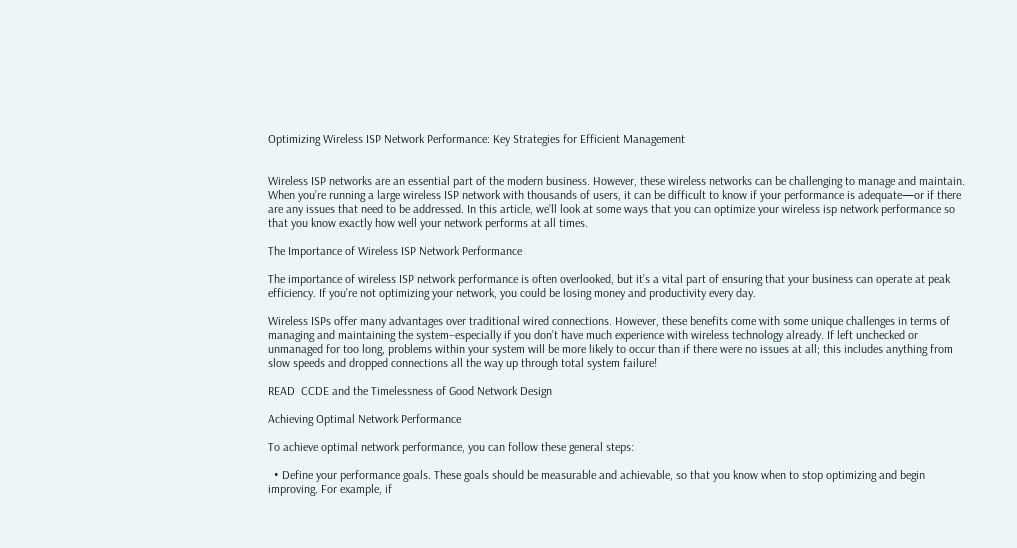Optimizing Wireless ISP Network Performance: Key Strategies for Efficient Management


Wireless ISP networks are an essential part of the modern business. However, these wireless networks can be challenging to manage and maintain. When you’re running a large wireless ISP network with thousands of users, it can be difficult to know if your performance is adequate—or if there are any issues that need to be addressed. In this article, we’ll look at some ways that you can optimize your wireless isp network performance so that you know exactly how well your network performs at all times.

The Importance of Wireless ISP Network Performance

The importance of wireless ISP network performance is often overlooked, but it’s a vital part of ensuring that your business can operate at peak efficiency. If you’re not optimizing your network, you could be losing money and productivity every day.

Wireless ISPs offer many advantages over traditional wired connections. However, these benefits come with some unique challenges in terms of managing and maintaining the system–especially if you don’t have much experience with wireless technology already. If left unchecked or unmanaged for too long, problems within your system will be more likely to occur than if there were no issues at all; this includes anything from slow speeds and dropped connections all the way up through total system failure!

READ  CCDE and the Timelessness of Good Network Design

Achieving Optimal Network Performance

To achieve optimal network performance, you can follow these general steps:

  • Define your performance goals. These goals should be measurable and achievable, so that you know when to stop optimizing and begin improving. For example, if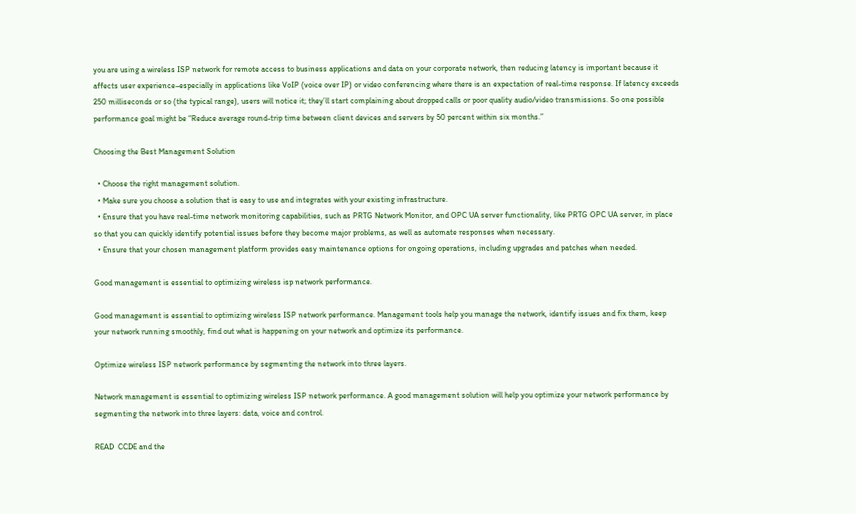you are using a wireless ISP network for remote access to business applications and data on your corporate network, then reducing latency is important because it affects user experience–especially in applications like VoIP (voice over IP) or video conferencing where there is an expectation of real-time response. If latency exceeds 250 milliseconds or so (the typical range), users will notice it; they’ll start complaining about dropped calls or poor quality audio/video transmissions. So one possible performance goal might be “Reduce average round-trip time between client devices and servers by 50 percent within six months.”

Choosing the Best Management Solution

  • Choose the right management solution.
  • Make sure you choose a solution that is easy to use and integrates with your existing infrastructure.
  • Ensure that you have real-time network monitoring capabilities, such as PRTG Network Monitor, and OPC UA server functionality, like PRTG OPC UA server, in place so that you can quickly identify potential issues before they become major problems, as well as automate responses when necessary.
  • Ensure that your chosen management platform provides easy maintenance options for ongoing operations, including upgrades and patches when needed.

Good management is essential to optimizing wireless isp network performance.

Good management is essential to optimizing wireless ISP network performance. Management tools help you manage the network, identify issues and fix them, keep your network running smoothly, find out what is happening on your network and optimize its performance.

Optimize wireless ISP network performance by segmenting the network into three layers.

Network management is essential to optimizing wireless ISP network performance. A good management solution will help you optimize your network performance by segmenting the network into three layers: data, voice and control.

READ  CCDE and the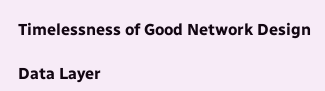Timelessness of Good Network Design

Data Layer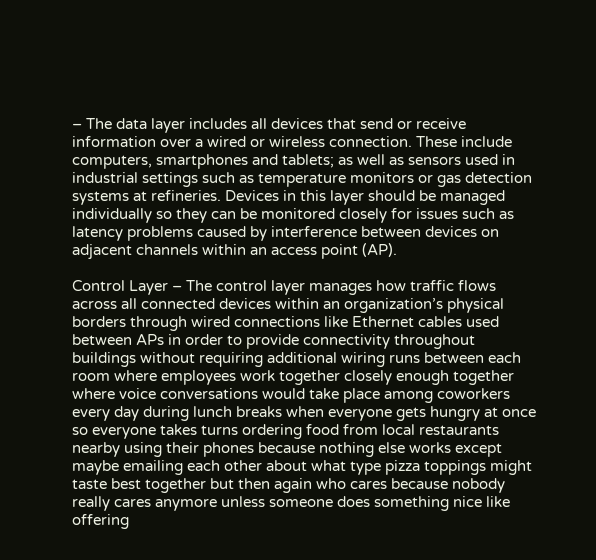– The data layer includes all devices that send or receive information over a wired or wireless connection. These include computers, smartphones and tablets; as well as sensors used in industrial settings such as temperature monitors or gas detection systems at refineries. Devices in this layer should be managed individually so they can be monitored closely for issues such as latency problems caused by interference between devices on adjacent channels within an access point (AP).

Control Layer – The control layer manages how traffic flows across all connected devices within an organization’s physical borders through wired connections like Ethernet cables used between APs in order to provide connectivity throughout buildings without requiring additional wiring runs between each room where employees work together closely enough together where voice conversations would take place among coworkers every day during lunch breaks when everyone gets hungry at once so everyone takes turns ordering food from local restaurants nearby using their phones because nothing else works except maybe emailing each other about what type pizza toppings might taste best together but then again who cares because nobody really cares anymore unless someone does something nice like offering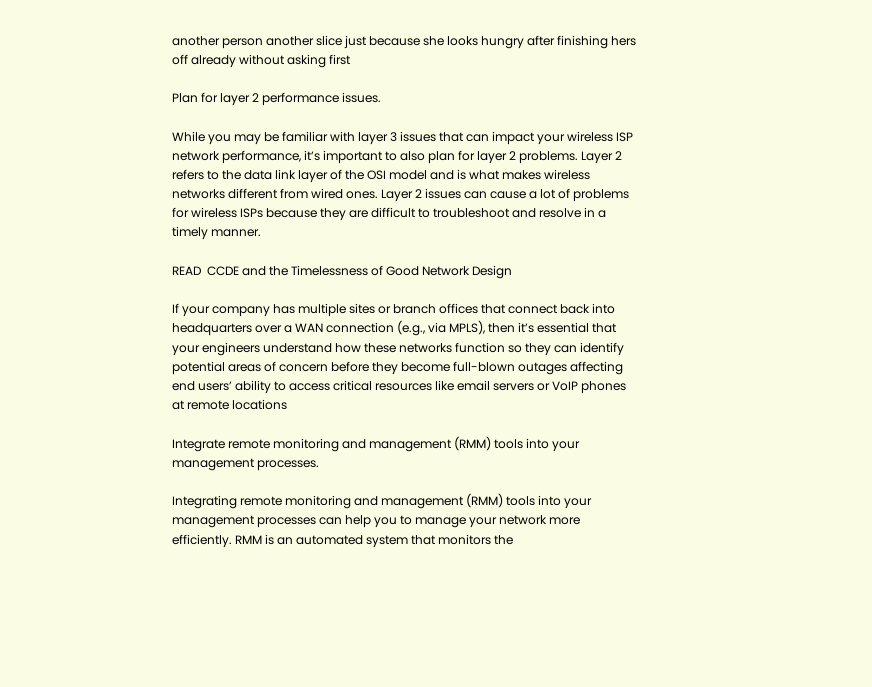another person another slice just because she looks hungry after finishing hers off already without asking first

Plan for layer 2 performance issues.

While you may be familiar with layer 3 issues that can impact your wireless ISP network performance, it’s important to also plan for layer 2 problems. Layer 2 refers to the data link layer of the OSI model and is what makes wireless networks different from wired ones. Layer 2 issues can cause a lot of problems for wireless ISPs because they are difficult to troubleshoot and resolve in a timely manner.

READ  CCDE and the Timelessness of Good Network Design

If your company has multiple sites or branch offices that connect back into headquarters over a WAN connection (e.g., via MPLS), then it’s essential that your engineers understand how these networks function so they can identify potential areas of concern before they become full-blown outages affecting end users’ ability to access critical resources like email servers or VoIP phones at remote locations

Integrate remote monitoring and management (RMM) tools into your management processes.

Integrating remote monitoring and management (RMM) tools into your management processes can help you to manage your network more efficiently. RMM is an automated system that monitors the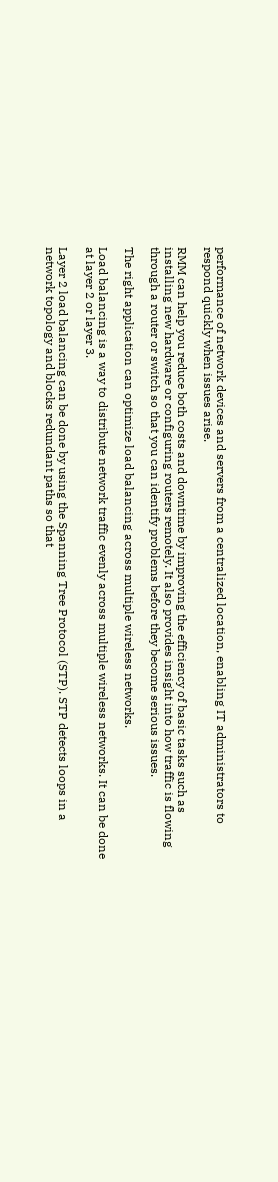performance of network devices and servers from a centralized location, enabling IT administrators to respond quickly when issues arise.

RMM can help you reduce both costs and downtime by improving the efficiency of basic tasks such as installing new hardware or configuring routers remotely. It also provides insight into how traffic is flowing through a router or switch so that you can identify problems before they become serious issues.

The right application can optimize load balancing across multiple wireless networks.

Load balancing is a way to distribute network traffic evenly across multiple wireless networks. It can be done at layer 2 or layer 3.

Layer 2 load balancing can be done by using the Spanning Tree Protocol (STP). STP detects loops in a network topology and blocks redundant paths so that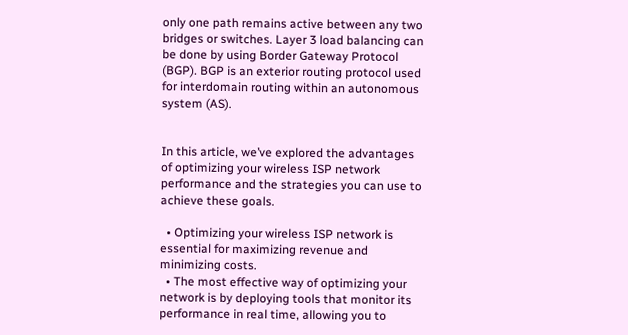only one path remains active between any two bridges or switches. Layer 3 load balancing can be done by using Border Gateway Protocol (BGP). BGP is an exterior routing protocol used for interdomain routing within an autonomous system (AS).


In this article, we’ve explored the advantages of optimizing your wireless ISP network performance and the strategies you can use to achieve these goals.

  • Optimizing your wireless ISP network is essential for maximizing revenue and minimizing costs.
  • The most effective way of optimizing your network is by deploying tools that monitor its performance in real time, allowing you to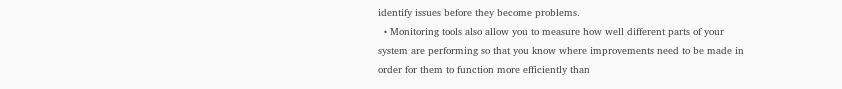identify issues before they become problems.
  • Monitoring tools also allow you to measure how well different parts of your system are performing so that you know where improvements need to be made in order for them to function more efficiently than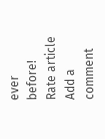ever before!
Rate article
Add a comment